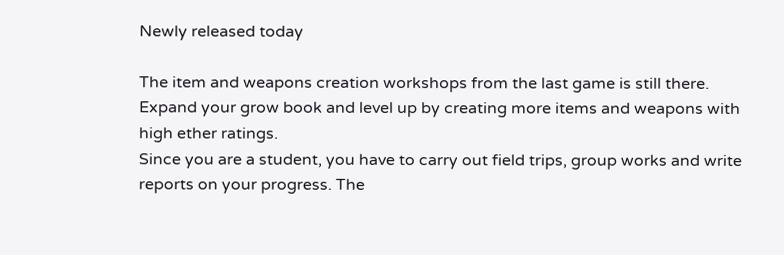Newly released today

The item and weapons creation workshops from the last game is still there. Expand your grow book and level up by creating more items and weapons with high ether ratings.
Since you are a student, you have to carry out field trips, group works and write reports on your progress. The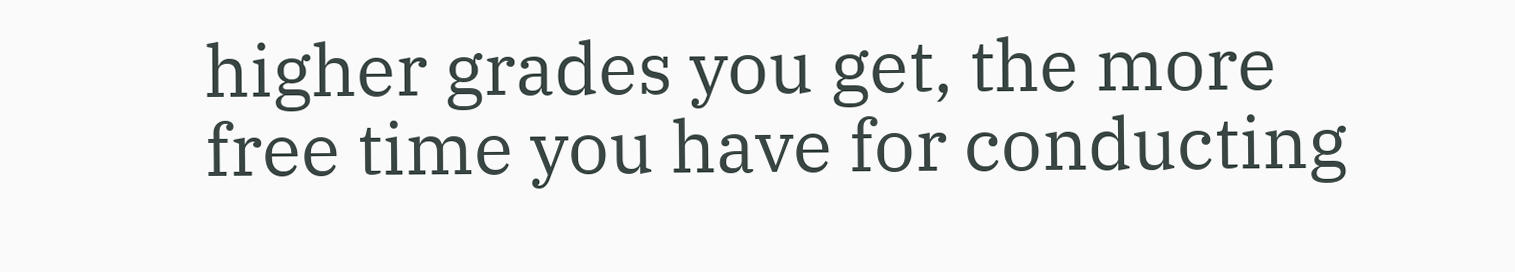higher grades you get, the more free time you have for conducting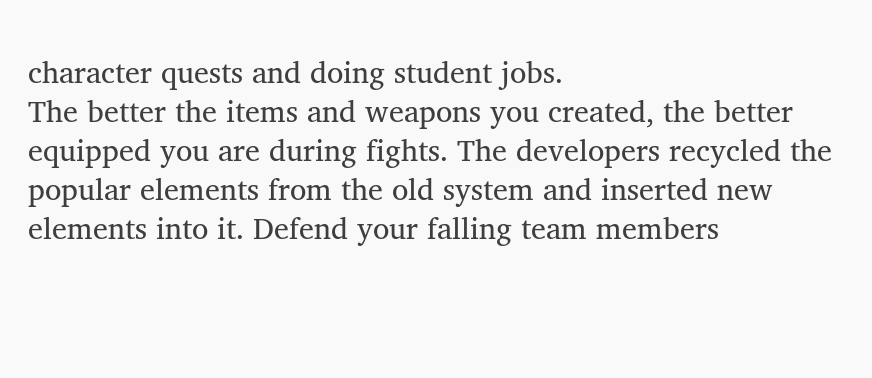character quests and doing student jobs.
The better the items and weapons you created, the better equipped you are during fights. The developers recycled the popular elements from the old system and inserted new elements into it. Defend your falling team members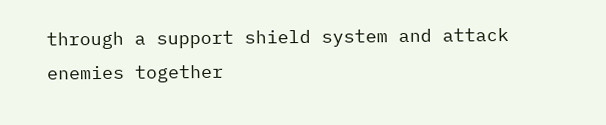through a support shield system and attack enemies together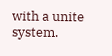with a unite system.